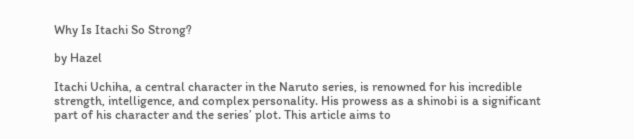Why Is Itachi So Strong?

by Hazel

Itachi Uchiha, a central character in the Naruto series, is renowned for his incredible strength, intelligence, and complex personality. His prowess as a shinobi is a significant part of his character and the series’ plot. This article aims to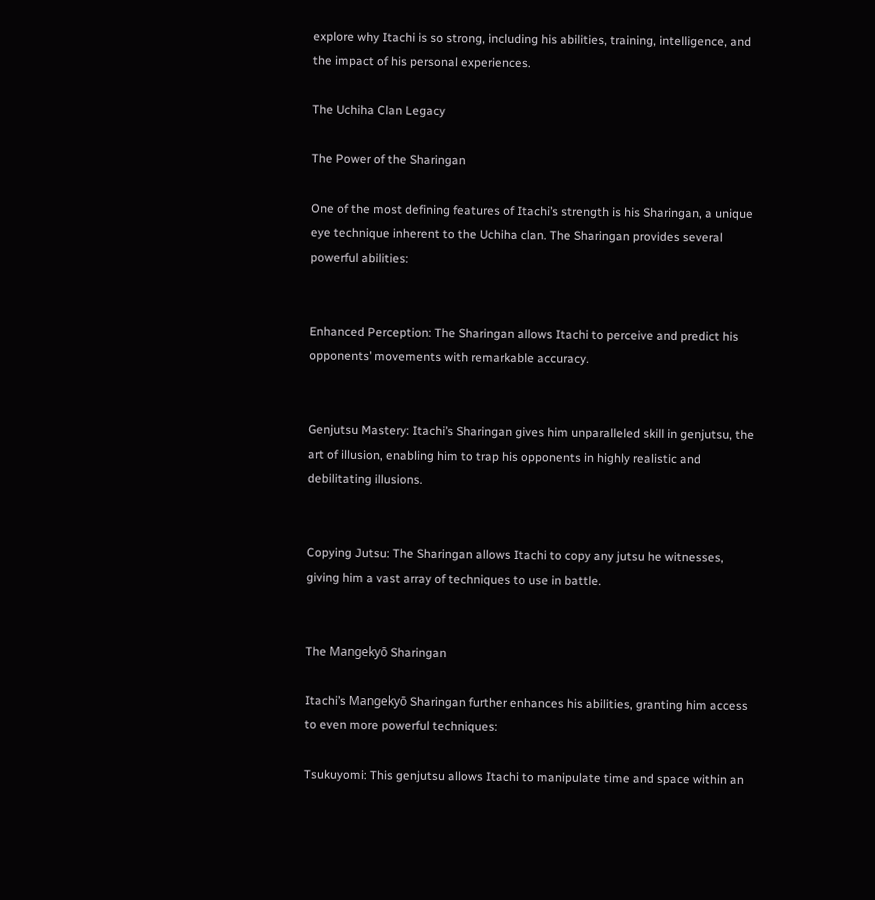explore why Itachi is so strong, including his abilities, training, intelligence, and the impact of his personal experiences.

The Uchiha Clan Legacy

The Power of the Sharingan

One of the most defining features of Itachi’s strength is his Sharingan, a unique eye technique inherent to the Uchiha clan. The Sharingan provides several powerful abilities:


Enhanced Perception: The Sharingan allows Itachi to perceive and predict his opponents’ movements with remarkable accuracy.


Genjutsu Mastery: Itachi’s Sharingan gives him unparalleled skill in genjutsu, the art of illusion, enabling him to trap his opponents in highly realistic and debilitating illusions.


Copying Jutsu: The Sharingan allows Itachi to copy any jutsu he witnesses, giving him a vast array of techniques to use in battle.


The Mangekyō Sharingan

Itachi’s Mangekyō Sharingan further enhances his abilities, granting him access to even more powerful techniques:

Tsukuyomi: This genjutsu allows Itachi to manipulate time and space within an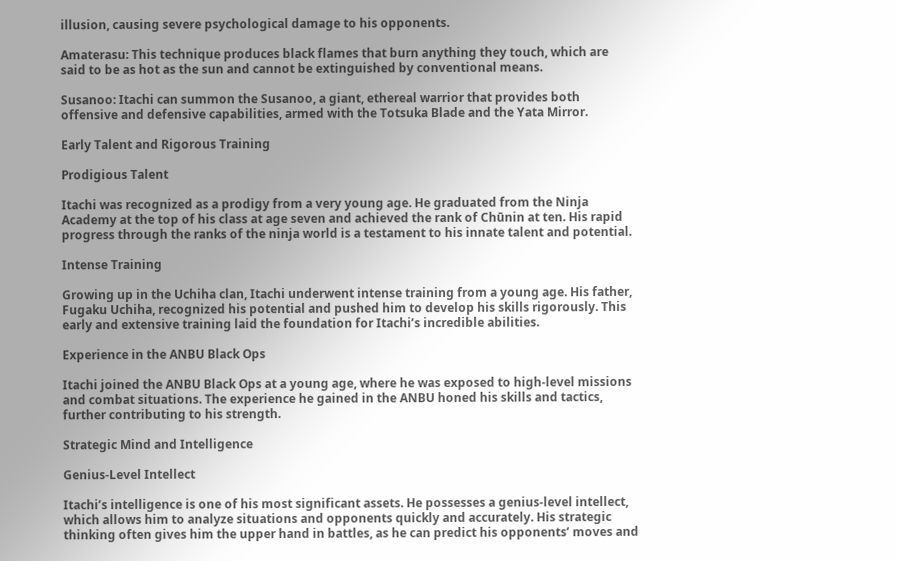illusion, causing severe psychological damage to his opponents.

Amaterasu: This technique produces black flames that burn anything they touch, which are said to be as hot as the sun and cannot be extinguished by conventional means.

Susanoo: Itachi can summon the Susanoo, a giant, ethereal warrior that provides both offensive and defensive capabilities, armed with the Totsuka Blade and the Yata Mirror.

Early Talent and Rigorous Training

Prodigious Talent

Itachi was recognized as a prodigy from a very young age. He graduated from the Ninja Academy at the top of his class at age seven and achieved the rank of Chūnin at ten. His rapid progress through the ranks of the ninja world is a testament to his innate talent and potential.

Intense Training

Growing up in the Uchiha clan, Itachi underwent intense training from a young age. His father, Fugaku Uchiha, recognized his potential and pushed him to develop his skills rigorously. This early and extensive training laid the foundation for Itachi’s incredible abilities.

Experience in the ANBU Black Ops

Itachi joined the ANBU Black Ops at a young age, where he was exposed to high-level missions and combat situations. The experience he gained in the ANBU honed his skills and tactics, further contributing to his strength.

Strategic Mind and Intelligence

Genius-Level Intellect

Itachi’s intelligence is one of his most significant assets. He possesses a genius-level intellect, which allows him to analyze situations and opponents quickly and accurately. His strategic thinking often gives him the upper hand in battles, as he can predict his opponents’ moves and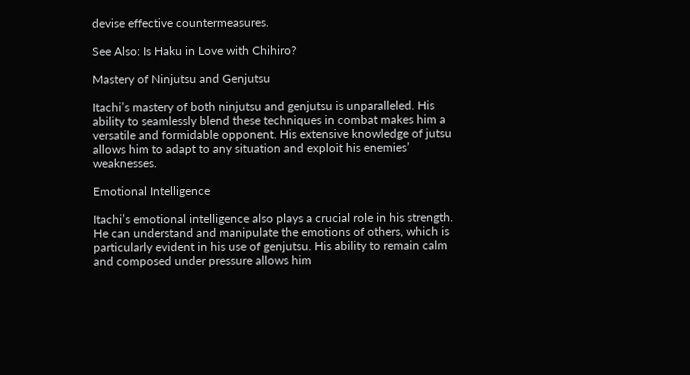devise effective countermeasures.

See Also: Is Haku in Love with Chihiro?

Mastery of Ninjutsu and Genjutsu

Itachi’s mastery of both ninjutsu and genjutsu is unparalleled. His ability to seamlessly blend these techniques in combat makes him a versatile and formidable opponent. His extensive knowledge of jutsu allows him to adapt to any situation and exploit his enemies’ weaknesses.

Emotional Intelligence

Itachi’s emotional intelligence also plays a crucial role in his strength. He can understand and manipulate the emotions of others, which is particularly evident in his use of genjutsu. His ability to remain calm and composed under pressure allows him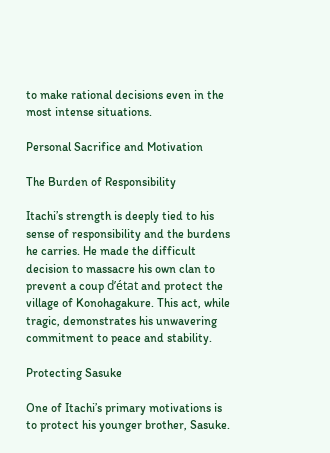to make rational decisions even in the most intense situations.

Personal Sacrifice and Motivation

The Burden of Responsibility

Itachi’s strength is deeply tied to his sense of responsibility and the burdens he carries. He made the difficult decision to massacre his own clan to prevent a coup d’état and protect the village of Konohagakure. This act, while tragic, demonstrates his unwavering commitment to peace and stability.

Protecting Sasuke

One of Itachi’s primary motivations is to protect his younger brother, Sasuke.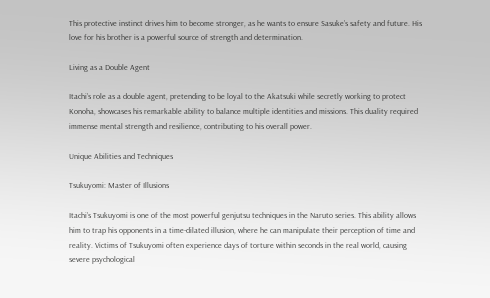This protective instinct drives him to become stronger, as he wants to ensure Sasuke’s safety and future. His love for his brother is a powerful source of strength and determination.

Living as a Double Agent

Itachi’s role as a double agent, pretending to be loyal to the Akatsuki while secretly working to protect Konoha, showcases his remarkable ability to balance multiple identities and missions. This duality required immense mental strength and resilience, contributing to his overall power.

Unique Abilities and Techniques

Tsukuyomi: Master of Illusions

Itachi’s Tsukuyomi is one of the most powerful genjutsu techniques in the Naruto series. This ability allows him to trap his opponents in a time-dilated illusion, where he can manipulate their perception of time and reality. Victims of Tsukuyomi often experience days of torture within seconds in the real world, causing severe psychological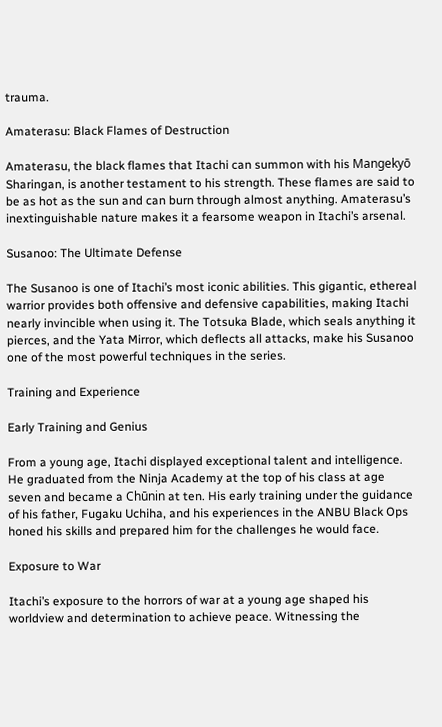trauma.

Amaterasu: Black Flames of Destruction

Amaterasu, the black flames that Itachi can summon with his Mangekyō Sharingan, is another testament to his strength. These flames are said to be as hot as the sun and can burn through almost anything. Amaterasu’s inextinguishable nature makes it a fearsome weapon in Itachi’s arsenal.

Susanoo: The Ultimate Defense

The Susanoo is one of Itachi’s most iconic abilities. This gigantic, ethereal warrior provides both offensive and defensive capabilities, making Itachi nearly invincible when using it. The Totsuka Blade, which seals anything it pierces, and the Yata Mirror, which deflects all attacks, make his Susanoo one of the most powerful techniques in the series.

Training and Experience

Early Training and Genius

From a young age, Itachi displayed exceptional talent and intelligence. He graduated from the Ninja Academy at the top of his class at age seven and became a Chūnin at ten. His early training under the guidance of his father, Fugaku Uchiha, and his experiences in the ANBU Black Ops honed his skills and prepared him for the challenges he would face.

Exposure to War

Itachi’s exposure to the horrors of war at a young age shaped his worldview and determination to achieve peace. Witnessing the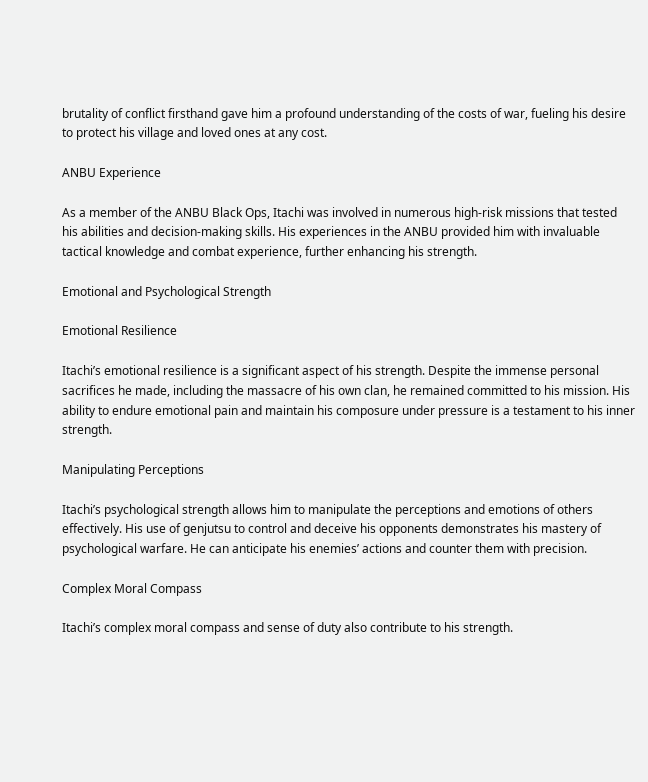brutality of conflict firsthand gave him a profound understanding of the costs of war, fueling his desire to protect his village and loved ones at any cost.

ANBU Experience

As a member of the ANBU Black Ops, Itachi was involved in numerous high-risk missions that tested his abilities and decision-making skills. His experiences in the ANBU provided him with invaluable tactical knowledge and combat experience, further enhancing his strength.

Emotional and Psychological Strength

Emotional Resilience

Itachi’s emotional resilience is a significant aspect of his strength. Despite the immense personal sacrifices he made, including the massacre of his own clan, he remained committed to his mission. His ability to endure emotional pain and maintain his composure under pressure is a testament to his inner strength.

Manipulating Perceptions

Itachi’s psychological strength allows him to manipulate the perceptions and emotions of others effectively. His use of genjutsu to control and deceive his opponents demonstrates his mastery of psychological warfare. He can anticipate his enemies’ actions and counter them with precision.

Complex Moral Compass

Itachi’s complex moral compass and sense of duty also contribute to his strength.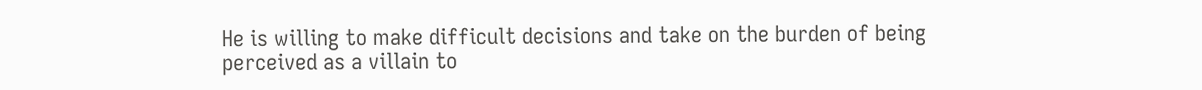He is willing to make difficult decisions and take on the burden of being perceived as a villain to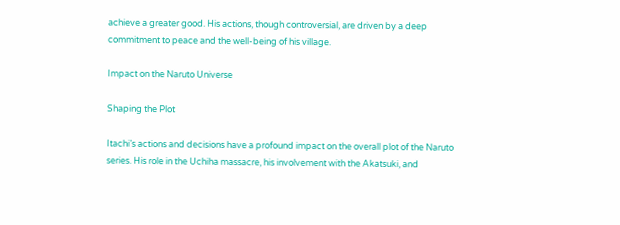achieve a greater good. His actions, though controversial, are driven by a deep commitment to peace and the well-being of his village.

Impact on the Naruto Universe

Shaping the Plot

Itachi’s actions and decisions have a profound impact on the overall plot of the Naruto series. His role in the Uchiha massacre, his involvement with the Akatsuki, and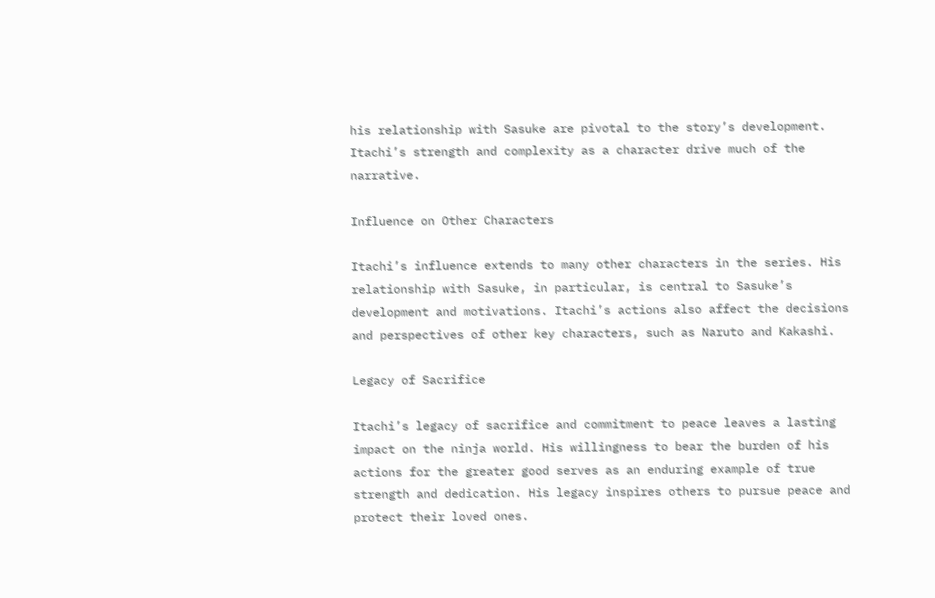his relationship with Sasuke are pivotal to the story’s development. Itachi’s strength and complexity as a character drive much of the narrative.

Influence on Other Characters

Itachi’s influence extends to many other characters in the series. His relationship with Sasuke, in particular, is central to Sasuke’s development and motivations. Itachi’s actions also affect the decisions and perspectives of other key characters, such as Naruto and Kakashi.

Legacy of Sacrifice

Itachi’s legacy of sacrifice and commitment to peace leaves a lasting impact on the ninja world. His willingness to bear the burden of his actions for the greater good serves as an enduring example of true strength and dedication. His legacy inspires others to pursue peace and protect their loved ones.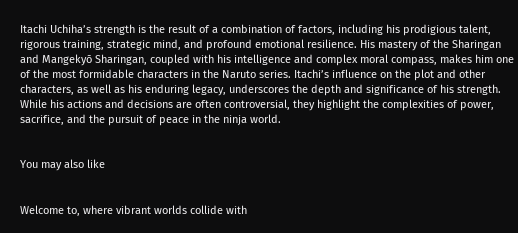Itachi Uchiha’s strength is the result of a combination of factors, including his prodigious talent, rigorous training, strategic mind, and profound emotional resilience. His mastery of the Sharingan and Mangekyō Sharingan, coupled with his intelligence and complex moral compass, makes him one of the most formidable characters in the Naruto series. Itachi’s influence on the plot and other characters, as well as his enduring legacy, underscores the depth and significance of his strength. While his actions and decisions are often controversial, they highlight the complexities of power, sacrifice, and the pursuit of peace in the ninja world.


You may also like


Welcome to, where vibrant worlds collide with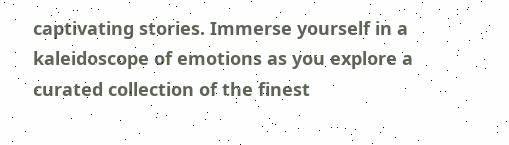captivating stories. Immerse yourself in a kaleidoscope of emotions as you explore a curated collection of the finest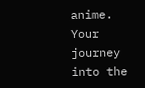anime. Your journey into the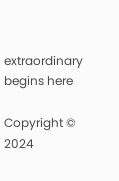extraordinary begins here

Copyright © 2024